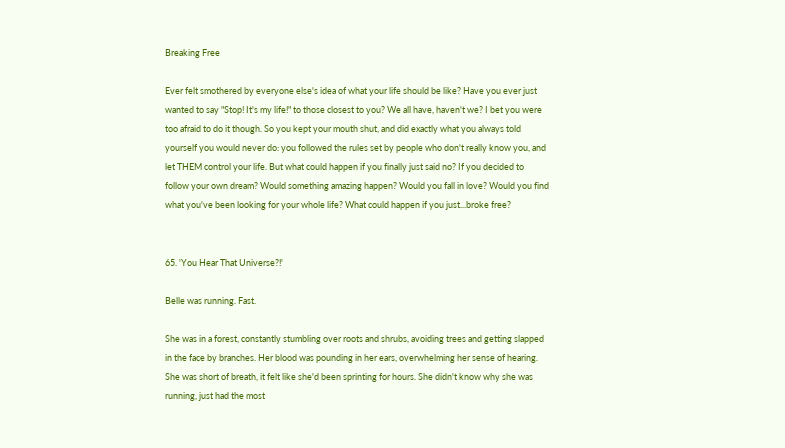Breaking Free

Ever felt smothered by everyone else's idea of what your life should be like? Have you ever just wanted to say "Stop! It's my life!" to those closest to you? We all have, haven't we? I bet you were too afraid to do it though. So you kept your mouth shut, and did exactly what you always told yourself you would never do: you followed the rules set by people who don't really know you, and let THEM control your life. But what could happen if you finally just said no? If you decided to follow your own dream? Would something amazing happen? Would you fall in love? Would you find what you've been looking for your whole life? What could happen if you just...broke free?


65. 'You Hear That Universe?!'

Belle was running. Fast.

She was in a forest, constantly stumbling over roots and shrubs, avoiding trees and getting slapped in the face by branches. Her blood was pounding in her ears, overwhelming her sense of hearing. She was short of breath, it felt like she'd been sprinting for hours. She didn't know why she was running, just had the most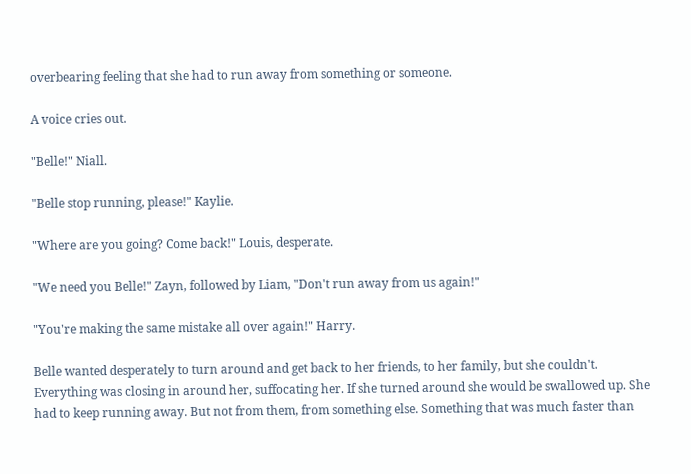overbearing feeling that she had to run away from something or someone.

A voice cries out.

"Belle!" Niall.

"Belle stop running, please!" Kaylie.

"Where are you going? Come back!" Louis, desperate.

"We need you Belle!" Zayn, followed by Liam, "Don't run away from us again!"

"You're making the same mistake all over again!" Harry.

Belle wanted desperately to turn around and get back to her friends, to her family, but she couldn't. Everything was closing in around her, suffocating her. If she turned around she would be swallowed up. She had to keep running away. But not from them, from something else. Something that was much faster than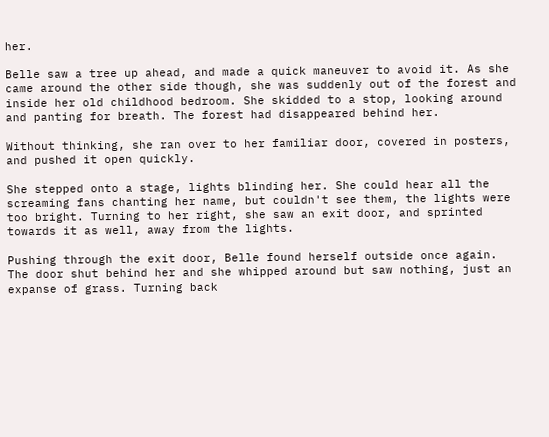her.

Belle saw a tree up ahead, and made a quick maneuver to avoid it. As she came around the other side though, she was suddenly out of the forest and inside her old childhood bedroom. She skidded to a stop, looking around and panting for breath. The forest had disappeared behind her.

Without thinking, she ran over to her familiar door, covered in posters, and pushed it open quickly.

She stepped onto a stage, lights blinding her. She could hear all the screaming fans chanting her name, but couldn't see them, the lights were too bright. Turning to her right, she saw an exit door, and sprinted towards it as well, away from the lights.

Pushing through the exit door, Belle found herself outside once again. The door shut behind her and she whipped around but saw nothing, just an expanse of grass. Turning back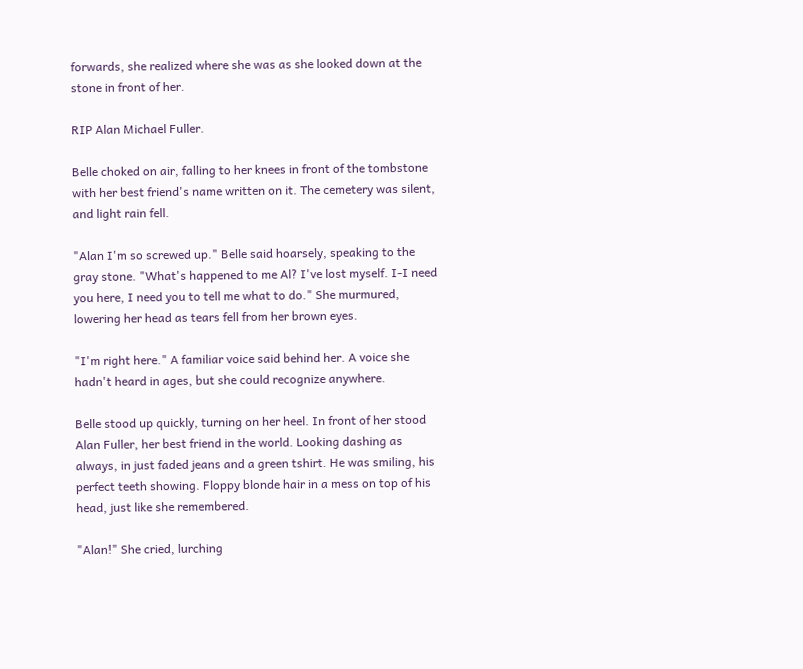forwards, she realized where she was as she looked down at the stone in front of her.

RIP Alan Michael Fuller.

Belle choked on air, falling to her knees in front of the tombstone with her best friend's name written on it. The cemetery was silent, and light rain fell.

"Alan I'm so screwed up." Belle said hoarsely, speaking to the gray stone. "What's happened to me Al? I've lost myself. I-I need you here, I need you to tell me what to do." She murmured, lowering her head as tears fell from her brown eyes.

"I'm right here." A familiar voice said behind her. A voice she hadn't heard in ages, but she could recognize anywhere.

Belle stood up quickly, turning on her heel. In front of her stood Alan Fuller, her best friend in the world. Looking dashing as always, in just faded jeans and a green tshirt. He was smiling, his perfect teeth showing. Floppy blonde hair in a mess on top of his head, just like she remembered.

"Alan!" She cried, lurching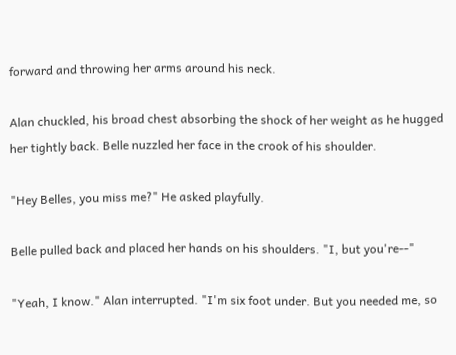forward and throwing her arms around his neck.

Alan chuckled, his broad chest absorbing the shock of her weight as he hugged her tightly back. Belle nuzzled her face in the crook of his shoulder.

"Hey Belles, you miss me?" He asked playfully.

Belle pulled back and placed her hands on his shoulders. "I, but you're--"

"Yeah, I know." Alan interrupted. "I'm six foot under. But you needed me, so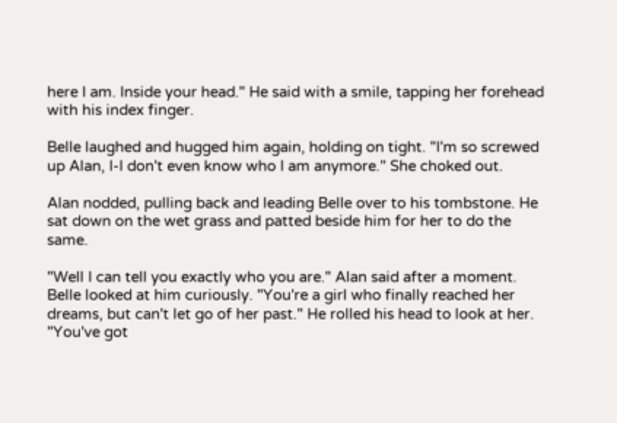here I am. Inside your head." He said with a smile, tapping her forehead with his index finger.

Belle laughed and hugged him again, holding on tight. "I'm so screwed up Alan, I-I don't even know who I am anymore." She choked out.

Alan nodded, pulling back and leading Belle over to his tombstone. He sat down on the wet grass and patted beside him for her to do the same.

"Well I can tell you exactly who you are." Alan said after a moment. Belle looked at him curiously. "You're a girl who finally reached her dreams, but can't let go of her past." He rolled his head to look at her. "You've got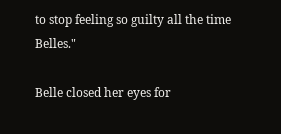to stop feeling so guilty all the time Belles."

Belle closed her eyes for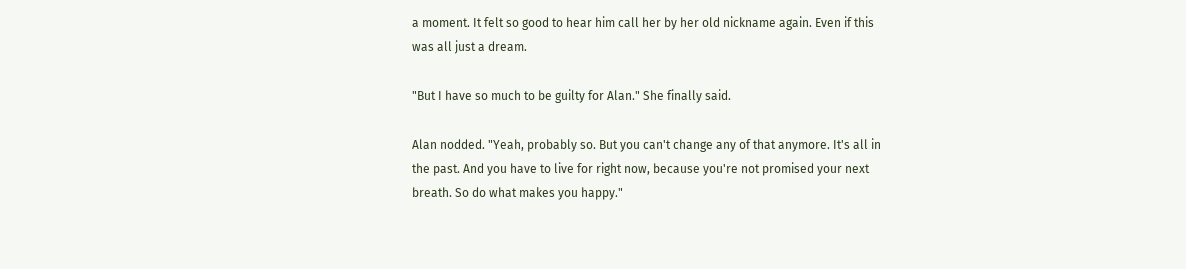a moment. It felt so good to hear him call her by her old nickname again. Even if this was all just a dream.

"But I have so much to be guilty for Alan." She finally said.

Alan nodded. "Yeah, probably so. But you can't change any of that anymore. It's all in the past. And you have to live for right now, because you're not promised your next breath. So do what makes you happy."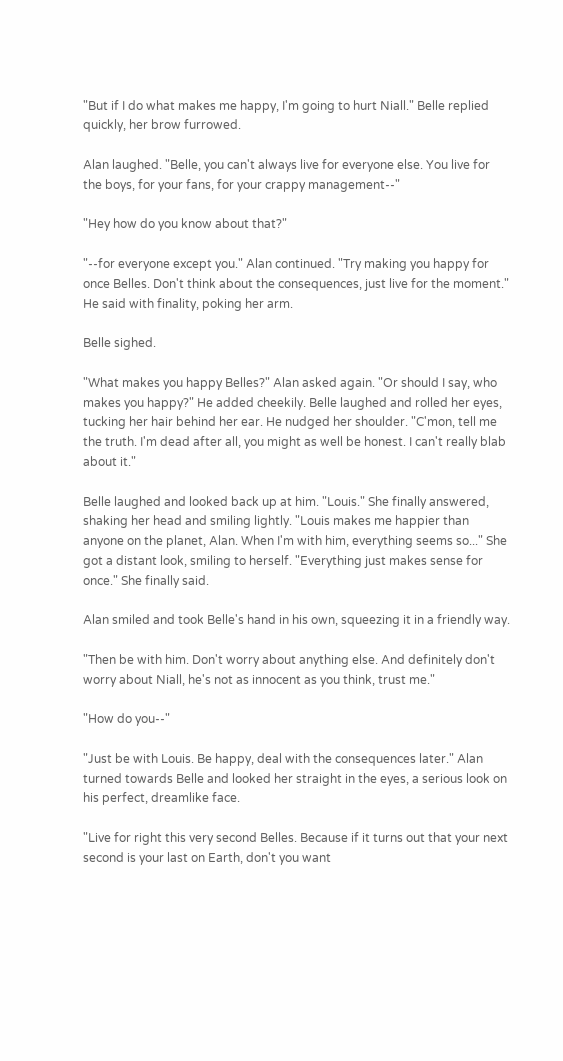"But if I do what makes me happy, I'm going to hurt Niall." Belle replied quickly, her brow furrowed.

Alan laughed. "Belle, you can't always live for everyone else. You live for the boys, for your fans, for your crappy management--"

"Hey how do you know about that?"

"--for everyone except you." Alan continued. "Try making you happy for once Belles. Don't think about the consequences, just live for the moment." He said with finality, poking her arm.

Belle sighed.

"What makes you happy Belles?" Alan asked again. "Or should I say, who makes you happy?" He added cheekily. Belle laughed and rolled her eyes, tucking her hair behind her ear. He nudged her shoulder. "C'mon, tell me the truth. I'm dead after all, you might as well be honest. I can't really blab about it."

Belle laughed and looked back up at him. "Louis." She finally answered, shaking her head and smiling lightly. "Louis makes me happier than anyone on the planet, Alan. When I'm with him, everything seems so..." She got a distant look, smiling to herself. "Everything just makes sense for once." She finally said.

Alan smiled and took Belle's hand in his own, squeezing it in a friendly way.

"Then be with him. Don't worry about anything else. And definitely don't worry about Niall, he's not as innocent as you think, trust me."

"How do you--"

"Just be with Louis. Be happy, deal with the consequences later." Alan turned towards Belle and looked her straight in the eyes, a serious look on his perfect, dreamlike face.

"Live for right this very second Belles. Because if it turns out that your next second is your last on Earth, don't you want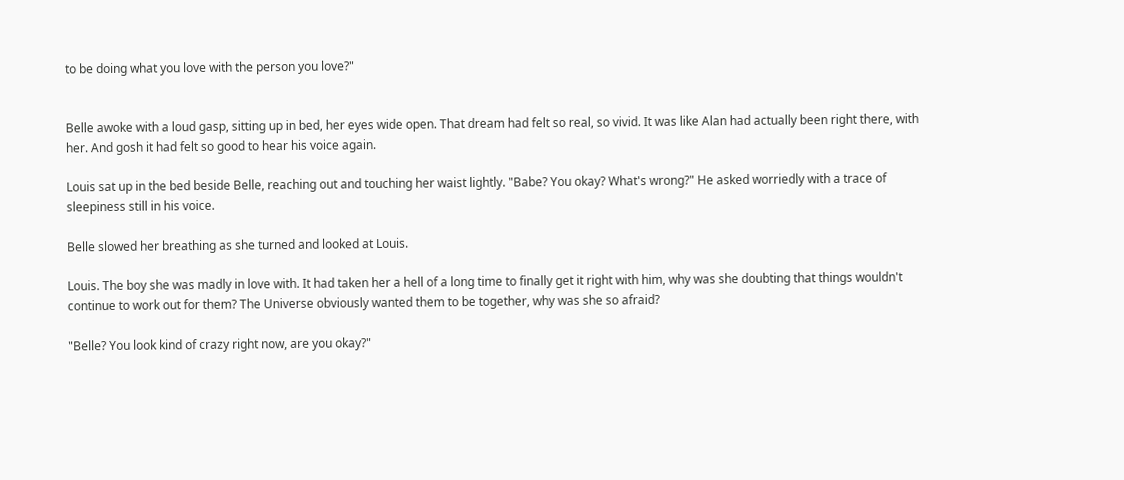to be doing what you love with the person you love?"


Belle awoke with a loud gasp, sitting up in bed, her eyes wide open. That dream had felt so real, so vivid. It was like Alan had actually been right there, with her. And gosh it had felt so good to hear his voice again.

Louis sat up in the bed beside Belle, reaching out and touching her waist lightly. "Babe? You okay? What's wrong?" He asked worriedly with a trace of sleepiness still in his voice.

Belle slowed her breathing as she turned and looked at Louis.

Louis. The boy she was madly in love with. It had taken her a hell of a long time to finally get it right with him, why was she doubting that things wouldn't continue to work out for them? The Universe obviously wanted them to be together, why was she so afraid?

"Belle? You look kind of crazy right now, are you okay?"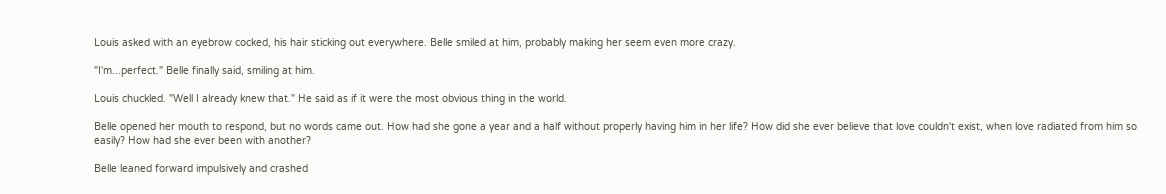Louis asked with an eyebrow cocked, his hair sticking out everywhere. Belle smiled at him, probably making her seem even more crazy.

"I'm...perfect." Belle finally said, smiling at him.

Louis chuckled. "Well I already knew that." He said as if it were the most obvious thing in the world.

Belle opened her mouth to respond, but no words came out. How had she gone a year and a half without properly having him in her life? How did she ever believe that love couldn't exist, when love radiated from him so easily? How had she ever been with another?

Belle leaned forward impulsively and crashed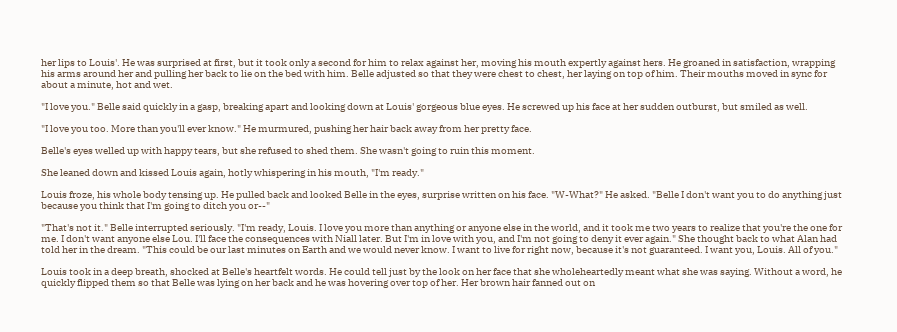her lips to Louis'. He was surprised at first, but it took only a second for him to relax against her, moving his mouth expertly against hers. He groaned in satisfaction, wrapping his arms around her and pulling her back to lie on the bed with him. Belle adjusted so that they were chest to chest, her laying on top of him. Their mouths moved in sync for about a minute, hot and wet.

"I love you." Belle said quickly in a gasp, breaking apart and looking down at Louis' gorgeous blue eyes. He screwed up his face at her sudden outburst, but smiled as well.

"I love you too. More than you'll ever know." He murmured, pushing her hair back away from her pretty face.

Belle's eyes welled up with happy tears, but she refused to shed them. She wasn't going to ruin this moment.

She leaned down and kissed Louis again, hotly whispering in his mouth, "I'm ready."

Louis froze, his whole body tensing up. He pulled back and looked Belle in the eyes, surprise written on his face. "W-What?" He asked. "Belle I don't want you to do anything just because you think that I'm going to ditch you or--"

"That's not it." Belle interrupted seriously. "I'm ready, Louis. I love you more than anything or anyone else in the world, and it took me two years to realize that you're the one for me. I don't want anyone else Lou. I'll face the consequences with Niall later. But I'm in love with you, and I'm not going to deny it ever again." She thought back to what Alan had told her in the dream. "This could be our last minutes on Earth and we would never know. I want to live for right now, because it's not guaranteed. I want you, Louis. All of you."

Louis took in a deep breath, shocked at Belle's heartfelt words. He could tell just by the look on her face that she wholeheartedly meant what she was saying. Without a word, he quickly flipped them so that Belle was lying on her back and he was hovering over top of her. Her brown hair fanned out on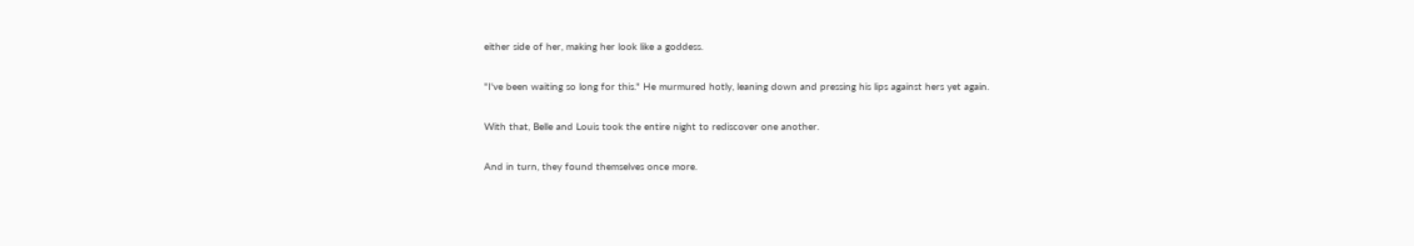either side of her, making her look like a goddess.

"I've been waiting so long for this." He murmured hotly, leaning down and pressing his lips against hers yet again.

With that, Belle and Louis took the entire night to rediscover one another.

And in turn, they found themselves once more.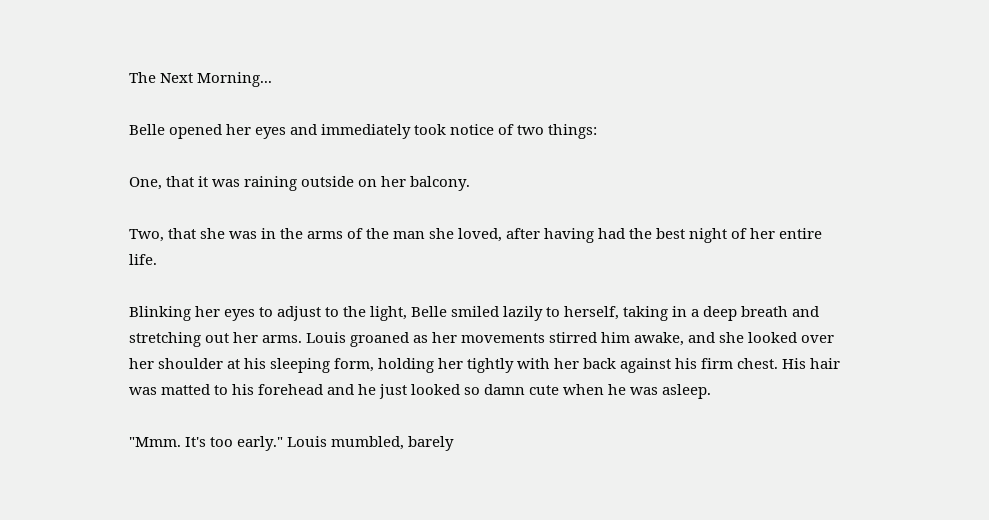The Next Morning...

Belle opened her eyes and immediately took notice of two things:

One, that it was raining outside on her balcony.

Two, that she was in the arms of the man she loved, after having had the best night of her entire life.

Blinking her eyes to adjust to the light, Belle smiled lazily to herself, taking in a deep breath and stretching out her arms. Louis groaned as her movements stirred him awake, and she looked over her shoulder at his sleeping form, holding her tightly with her back against his firm chest. His hair was matted to his forehead and he just looked so damn cute when he was asleep.

"Mmm. It's too early." Louis mumbled, barely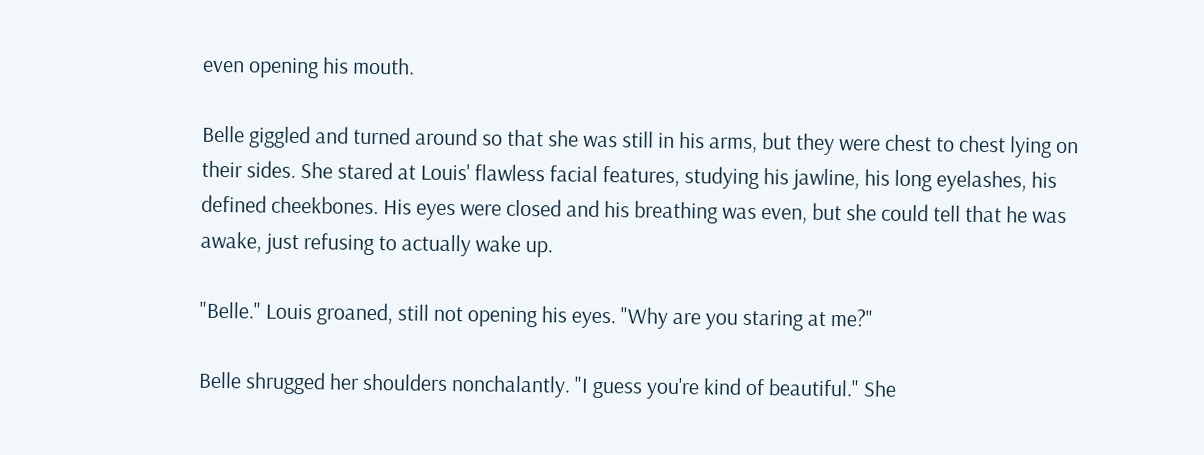even opening his mouth.

Belle giggled and turned around so that she was still in his arms, but they were chest to chest lying on their sides. She stared at Louis' flawless facial features, studying his jawline, his long eyelashes, his defined cheekbones. His eyes were closed and his breathing was even, but she could tell that he was awake, just refusing to actually wake up.

"Belle." Louis groaned, still not opening his eyes. "Why are you staring at me?"

Belle shrugged her shoulders nonchalantly. "I guess you're kind of beautiful." She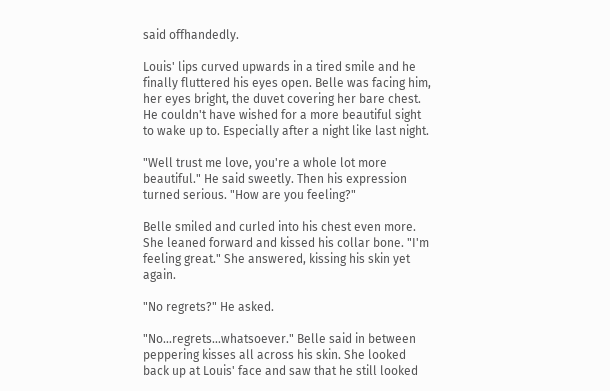said offhandedly.

Louis' lips curved upwards in a tired smile and he finally fluttered his eyes open. Belle was facing him, her eyes bright, the duvet covering her bare chest. He couldn't have wished for a more beautiful sight to wake up to. Especially after a night like last night.

"Well trust me love, you're a whole lot more beautiful." He said sweetly. Then his expression turned serious. "How are you feeling?"

Belle smiled and curled into his chest even more. She leaned forward and kissed his collar bone. "I'm feeling great." She answered, kissing his skin yet again.

"No regrets?" He asked.

"No...regrets...whatsoever." Belle said in between peppering kisses all across his skin. She looked back up at Louis' face and saw that he still looked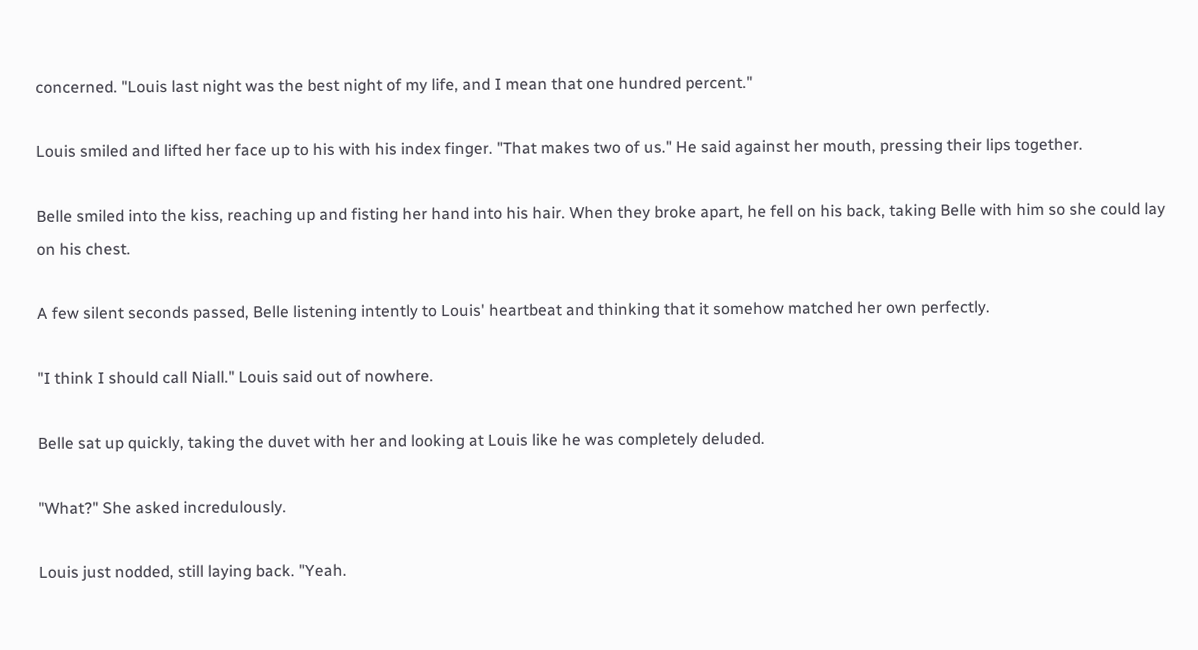concerned. "Louis last night was the best night of my life, and I mean that one hundred percent."

Louis smiled and lifted her face up to his with his index finger. "That makes two of us." He said against her mouth, pressing their lips together.

Belle smiled into the kiss, reaching up and fisting her hand into his hair. When they broke apart, he fell on his back, taking Belle with him so she could lay on his chest.

A few silent seconds passed, Belle listening intently to Louis' heartbeat and thinking that it somehow matched her own perfectly.

"I think I should call Niall." Louis said out of nowhere.

Belle sat up quickly, taking the duvet with her and looking at Louis like he was completely deluded.

"What?" She asked incredulously.

Louis just nodded, still laying back. "Yeah.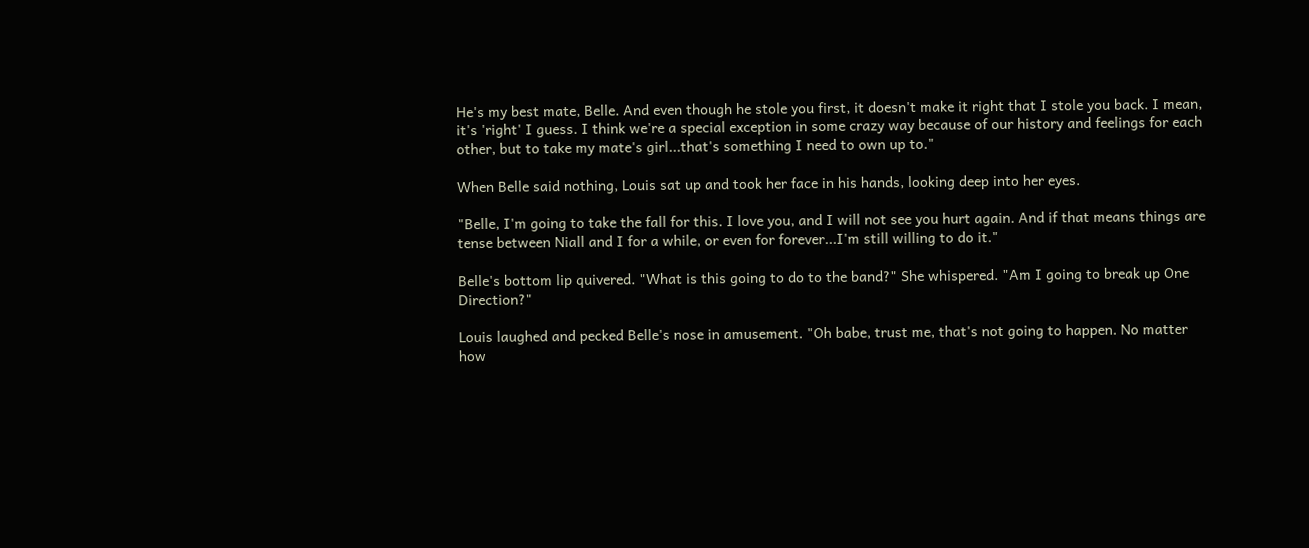He's my best mate, Belle. And even though he stole you first, it doesn't make it right that I stole you back. I mean, it's 'right' I guess. I think we're a special exception in some crazy way because of our history and feelings for each other, but to take my mate's girl...that's something I need to own up to."

When Belle said nothing, Louis sat up and took her face in his hands, looking deep into her eyes.

"Belle, I'm going to take the fall for this. I love you, and I will not see you hurt again. And if that means things are tense between Niall and I for a while, or even for forever...I'm still willing to do it."

Belle's bottom lip quivered. "What is this going to do to the band?" She whispered. "Am I going to break up One Direction?"

Louis laughed and pecked Belle's nose in amusement. "Oh babe, trust me, that's not going to happen. No matter how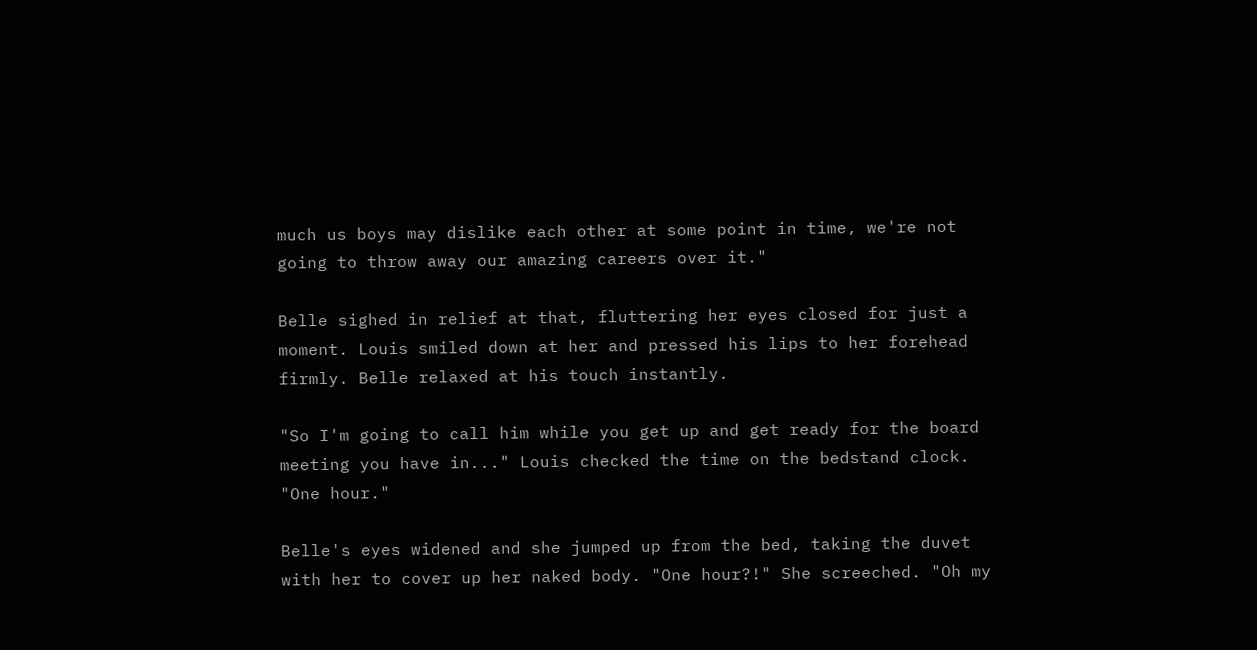much us boys may dislike each other at some point in time, we're not going to throw away our amazing careers over it."

Belle sighed in relief at that, fluttering her eyes closed for just a moment. Louis smiled down at her and pressed his lips to her forehead firmly. Belle relaxed at his touch instantly.

"So I'm going to call him while you get up and get ready for the board meeting you have in..." Louis checked the time on the bedstand clock. "One hour."

Belle's eyes widened and she jumped up from the bed, taking the duvet with her to cover up her naked body. "One hour?!" She screeched. "Oh my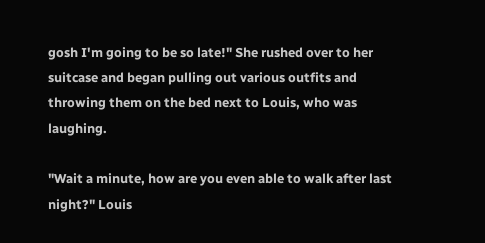gosh I'm going to be so late!" She rushed over to her suitcase and began pulling out various outfits and throwing them on the bed next to Louis, who was laughing.

"Wait a minute, how are you even able to walk after last night?" Louis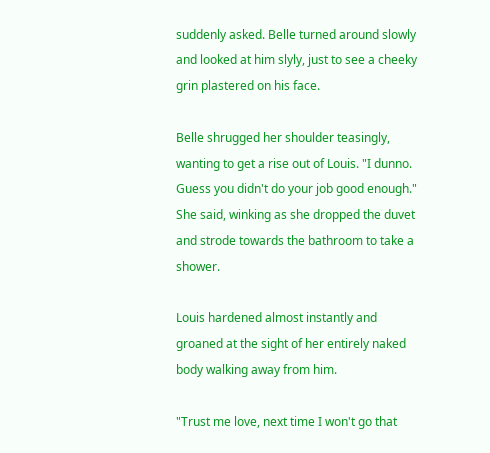suddenly asked. Belle turned around slowly and looked at him slyly, just to see a cheeky grin plastered on his face.

Belle shrugged her shoulder teasingly, wanting to get a rise out of Louis. "I dunno. Guess you didn't do your job good enough." She said, winking as she dropped the duvet and strode towards the bathroom to take a shower.

Louis hardened almost instantly and groaned at the sight of her entirely naked body walking away from him.

"Trust me love, next time I won't go that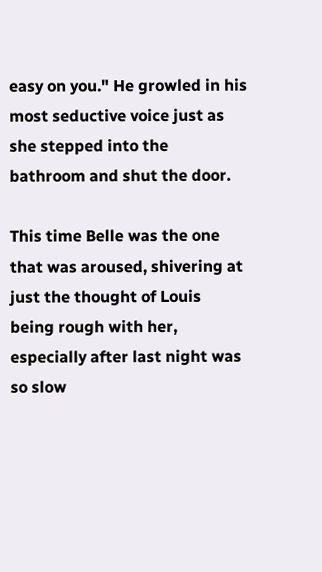easy on you." He growled in his most seductive voice just as she stepped into the bathroom and shut the door.

This time Belle was the one that was aroused, shivering at just the thought of Louis being rough with her, especially after last night was so slow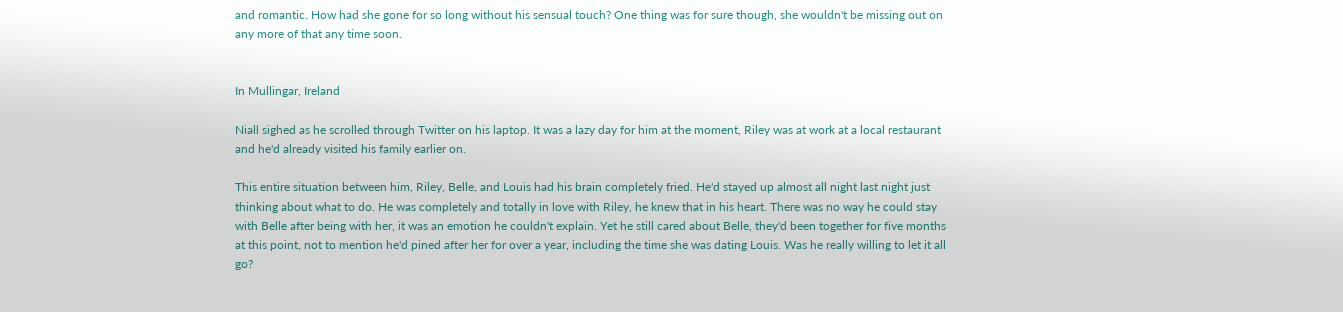and romantic. How had she gone for so long without his sensual touch? One thing was for sure though, she wouldn't be missing out on any more of that any time soon.


In Mullingar, Ireland

Niall sighed as he scrolled through Twitter on his laptop. It was a lazy day for him at the moment, Riley was at work at a local restaurant and he'd already visited his family earlier on.

This entire situation between him, Riley, Belle, and Louis had his brain completely fried. He'd stayed up almost all night last night just thinking about what to do. He was completely and totally in love with Riley, he knew that in his heart. There was no way he could stay with Belle after being with her, it was an emotion he couldn't explain. Yet he still cared about Belle, they'd been together for five months at this point, not to mention he'd pined after her for over a year, including the time she was dating Louis. Was he really willing to let it all go?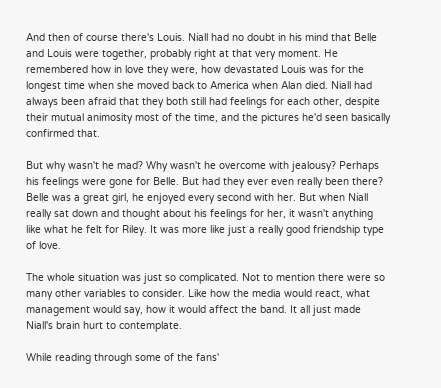And then of course there's Louis. Niall had no doubt in his mind that Belle and Louis were together, probably right at that very moment. He remembered how in love they were, how devastated Louis was for the longest time when she moved back to America when Alan died. Niall had always been afraid that they both still had feelings for each other, despite their mutual animosity most of the time, and the pictures he'd seen basically confirmed that.

But why wasn't he mad? Why wasn't he overcome with jealousy? Perhaps his feelings were gone for Belle. But had they ever even really been there? Belle was a great girl, he enjoyed every second with her. But when Niall really sat down and thought about his feelings for her, it wasn't anything like what he felt for Riley. It was more like just a really good friendship type of love.

The whole situation was just so complicated. Not to mention there were so many other variables to consider. Like how the media would react, what management would say, how it would affect the band. It all just made Niall's brain hurt to contemplate.

While reading through some of the fans'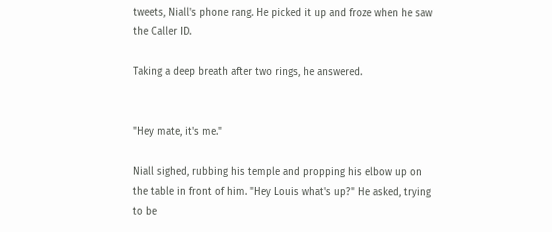tweets, Niall's phone rang. He picked it up and froze when he saw the Caller ID.

Taking a deep breath after two rings, he answered.


"Hey mate, it's me."

Niall sighed, rubbing his temple and propping his elbow up on the table in front of him. "Hey Louis what's up?" He asked, trying to be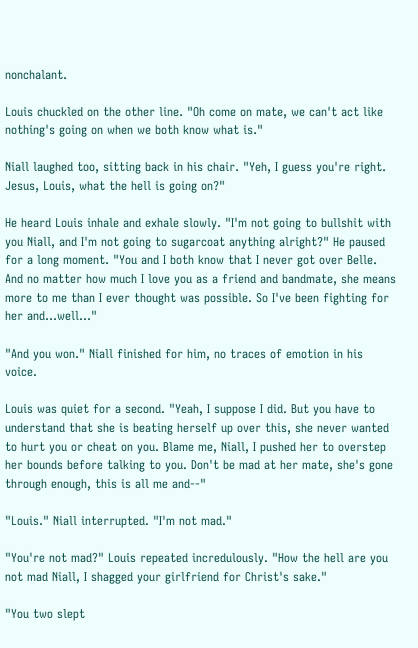nonchalant.

Louis chuckled on the other line. "Oh come on mate, we can't act like nothing's going on when we both know what is."

Niall laughed too, sitting back in his chair. "Yeh, I guess you're right. Jesus, Louis, what the hell is going on?"

He heard Louis inhale and exhale slowly. "I'm not going to bullshit with you Niall, and I'm not going to sugarcoat anything alright?" He paused for a long moment. "You and I both know that I never got over Belle. And no matter how much I love you as a friend and bandmate, she means more to me than I ever thought was possible. So I've been fighting for her and...well..."

"And you won." Niall finished for him, no traces of emotion in his voice.

Louis was quiet for a second. "Yeah, I suppose I did. But you have to understand that she is beating herself up over this, she never wanted to hurt you or cheat on you. Blame me, Niall, I pushed her to overstep her bounds before talking to you. Don't be mad at her mate, she's gone through enough, this is all me and--"

"Louis." Niall interrupted. "I'm not mad."

"You're not mad?" Louis repeated incredulously. "How the hell are you not mad Niall, I shagged your girlfriend for Christ's sake."

"You two slept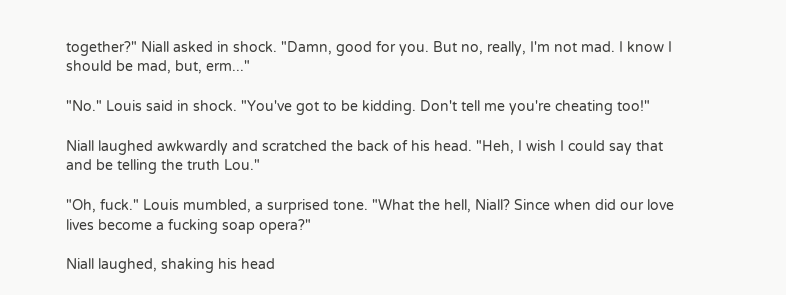together?" Niall asked in shock. "Damn, good for you. But no, really, I'm not mad. I know I should be mad, but, erm..."

"No." Louis said in shock. "You've got to be kidding. Don't tell me you're cheating too!"

Niall laughed awkwardly and scratched the back of his head. "Heh, I wish I could say that and be telling the truth Lou."

"Oh, fuck." Louis mumbled, a surprised tone. "What the hell, Niall? Since when did our love lives become a fucking soap opera?"

Niall laughed, shaking his head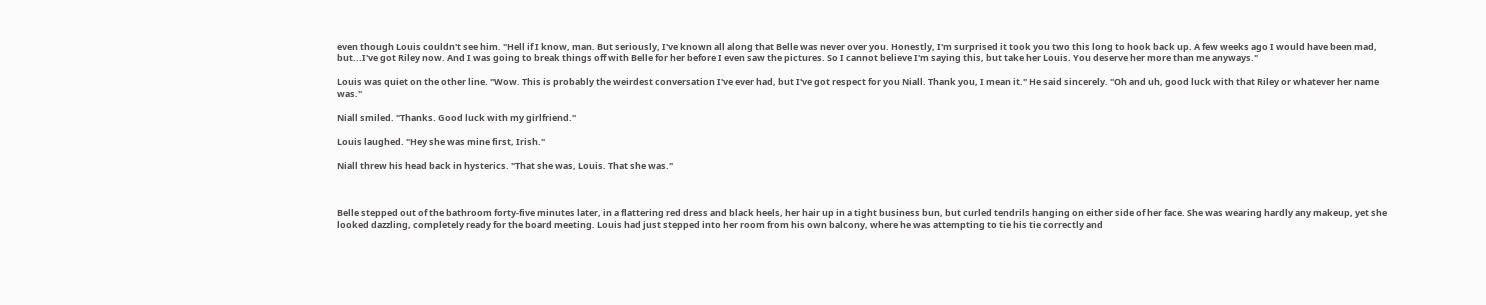even though Louis couldn't see him. "Hell if I know, man. But seriously, I've known all along that Belle was never over you. Honestly, I'm surprised it took you two this long to hook back up. A few weeks ago I would have been mad, but...I've got Riley now. And I was going to break things off with Belle for her before I even saw the pictures. So I cannot believe I'm saying this, but take her Louis. You deserve her more than me anyways."

Louis was quiet on the other line. "Wow. This is probably the weirdest conversation I've ever had, but I've got respect for you Niall. Thank you, I mean it." He said sincerely. "Oh and uh, good luck with that Riley or whatever her name was."

Niall smiled. "Thanks. Good luck with my girlfriend."

Louis laughed. "Hey she was mine first, Irish."

Niall threw his head back in hysterics. "That she was, Louis. That she was."



Belle stepped out of the bathroom forty-five minutes later, in a flattering red dress and black heels, her hair up in a tight business bun, but curled tendrils hanging on either side of her face. She was wearing hardly any makeup, yet she looked dazzling, completely ready for the board meeting. Louis had just stepped into her room from his own balcony, where he was attempting to tie his tie correctly and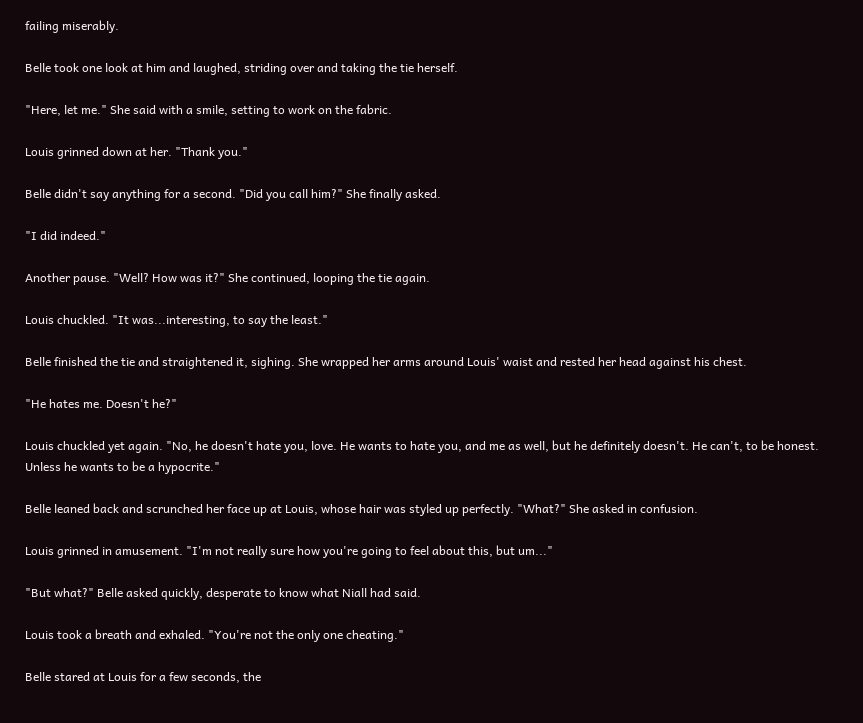failing miserably.

Belle took one look at him and laughed, striding over and taking the tie herself.

"Here, let me." She said with a smile, setting to work on the fabric.

Louis grinned down at her. "Thank you."

Belle didn't say anything for a second. "Did you call him?" She finally asked.

"I did indeed."

Another pause. "Well? How was it?" She continued, looping the tie again.

Louis chuckled. "It was...interesting, to say the least."

Belle finished the tie and straightened it, sighing. She wrapped her arms around Louis' waist and rested her head against his chest.

"He hates me. Doesn't he?"

Louis chuckled yet again. "No, he doesn't hate you, love. He wants to hate you, and me as well, but he definitely doesn't. He can't, to be honest. Unless he wants to be a hypocrite."

Belle leaned back and scrunched her face up at Louis, whose hair was styled up perfectly. "What?" She asked in confusion.

Louis grinned in amusement. "I'm not really sure how you're going to feel about this, but um..."

"But what?" Belle asked quickly, desperate to know what Niall had said.

Louis took a breath and exhaled. "You're not the only one cheating."

Belle stared at Louis for a few seconds, the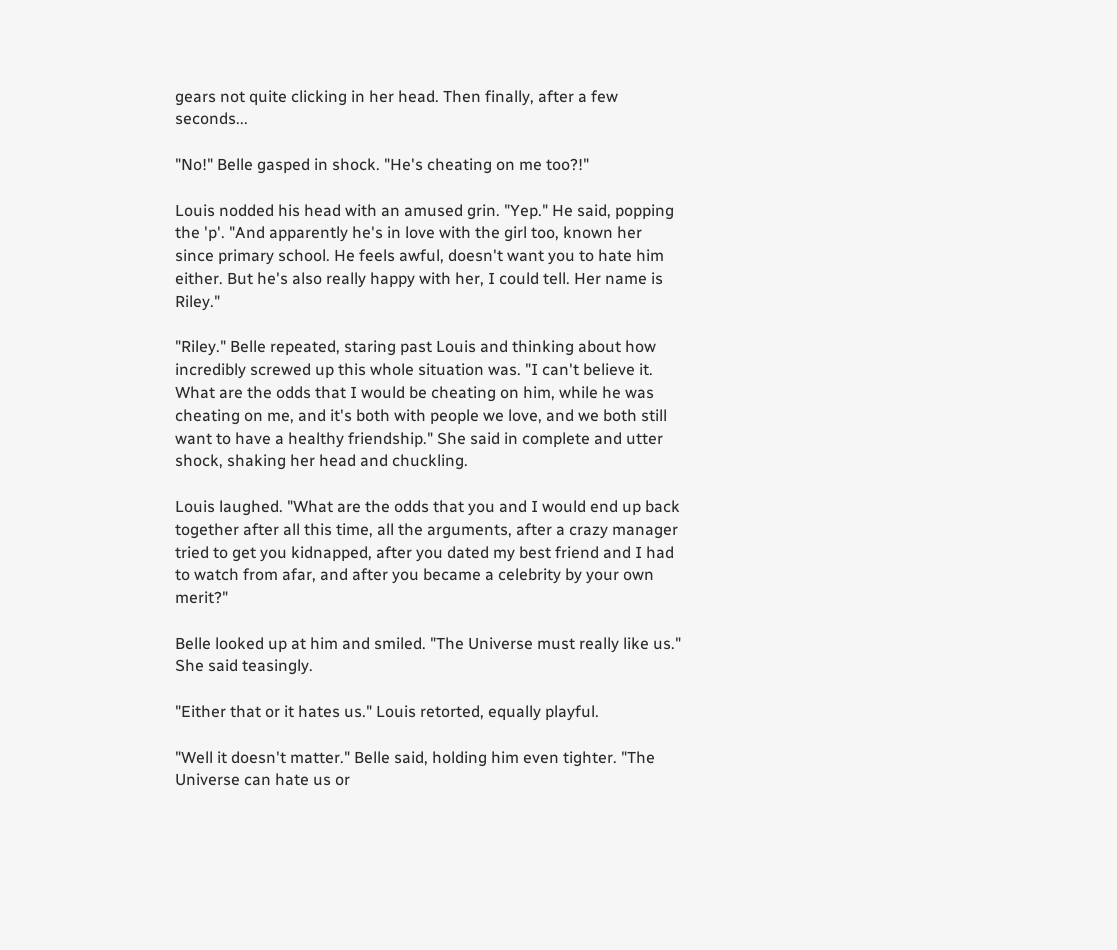gears not quite clicking in her head. Then finally, after a few seconds...

"No!" Belle gasped in shock. "He's cheating on me too?!"

Louis nodded his head with an amused grin. "Yep." He said, popping the 'p'. "And apparently he's in love with the girl too, known her since primary school. He feels awful, doesn't want you to hate him either. But he's also really happy with her, I could tell. Her name is Riley."

"Riley." Belle repeated, staring past Louis and thinking about how incredibly screwed up this whole situation was. "I can't believe it. What are the odds that I would be cheating on him, while he was cheating on me, and it's both with people we love, and we both still want to have a healthy friendship." She said in complete and utter shock, shaking her head and chuckling.

Louis laughed. "What are the odds that you and I would end up back together after all this time, all the arguments, after a crazy manager tried to get you kidnapped, after you dated my best friend and I had to watch from afar, and after you became a celebrity by your own merit?"

Belle looked up at him and smiled. "The Universe must really like us." She said teasingly.

"Either that or it hates us." Louis retorted, equally playful.

"Well it doesn't matter." Belle said, holding him even tighter. "The Universe can hate us or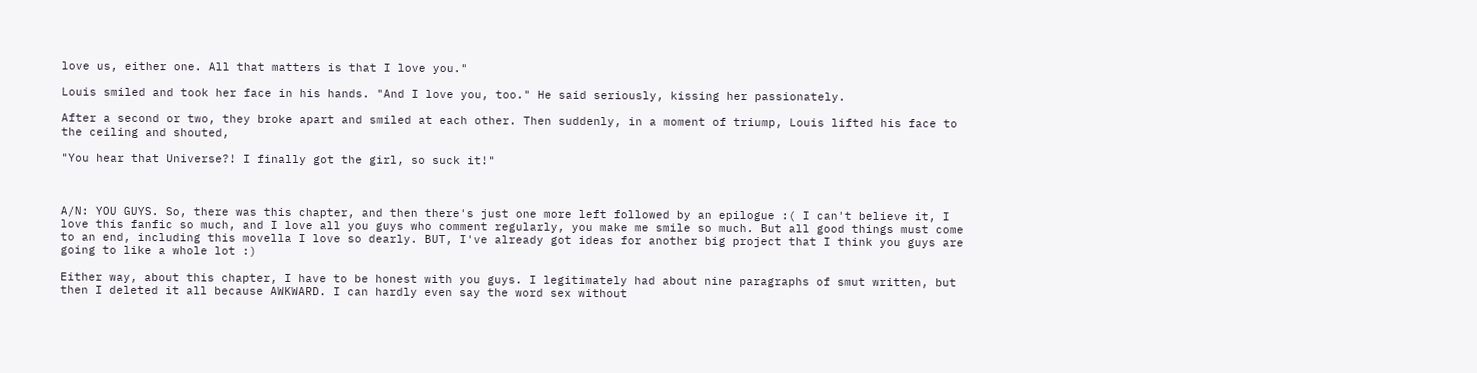love us, either one. All that matters is that I love you."

Louis smiled and took her face in his hands. "And I love you, too." He said seriously, kissing her passionately.

After a second or two, they broke apart and smiled at each other. Then suddenly, in a moment of triump, Louis lifted his face to the ceiling and shouted,

"You hear that Universe?! I finally got the girl, so suck it!"



A/N: YOU GUYS. So, there was this chapter, and then there's just one more left followed by an epilogue :( I can't believe it, I love this fanfic so much, and I love all you guys who comment regularly, you make me smile so much. But all good things must come to an end, including this movella I love so dearly. BUT, I've already got ideas for another big project that I think you guys are going to like a whole lot :)

Either way, about this chapter, I have to be honest with you guys. I legitimately had about nine paragraphs of smut written, but then I deleted it all because AWKWARD. I can hardly even say the word sex without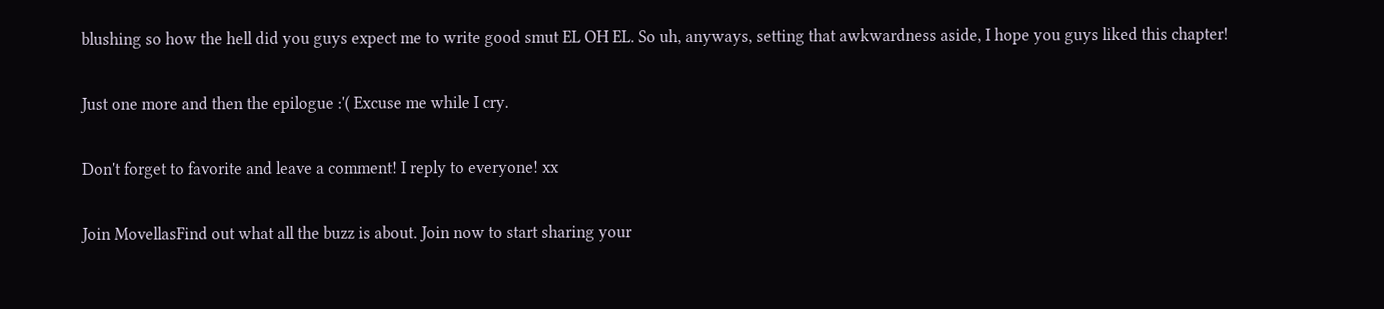blushing so how the hell did you guys expect me to write good smut EL OH EL. So uh, anyways, setting that awkwardness aside, I hope you guys liked this chapter!

Just one more and then the epilogue :'( Excuse me while I cry.

Don't forget to favorite and leave a comment! I reply to everyone! xx

Join MovellasFind out what all the buzz is about. Join now to start sharing your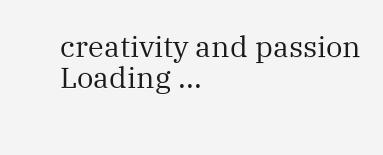creativity and passion
Loading ...